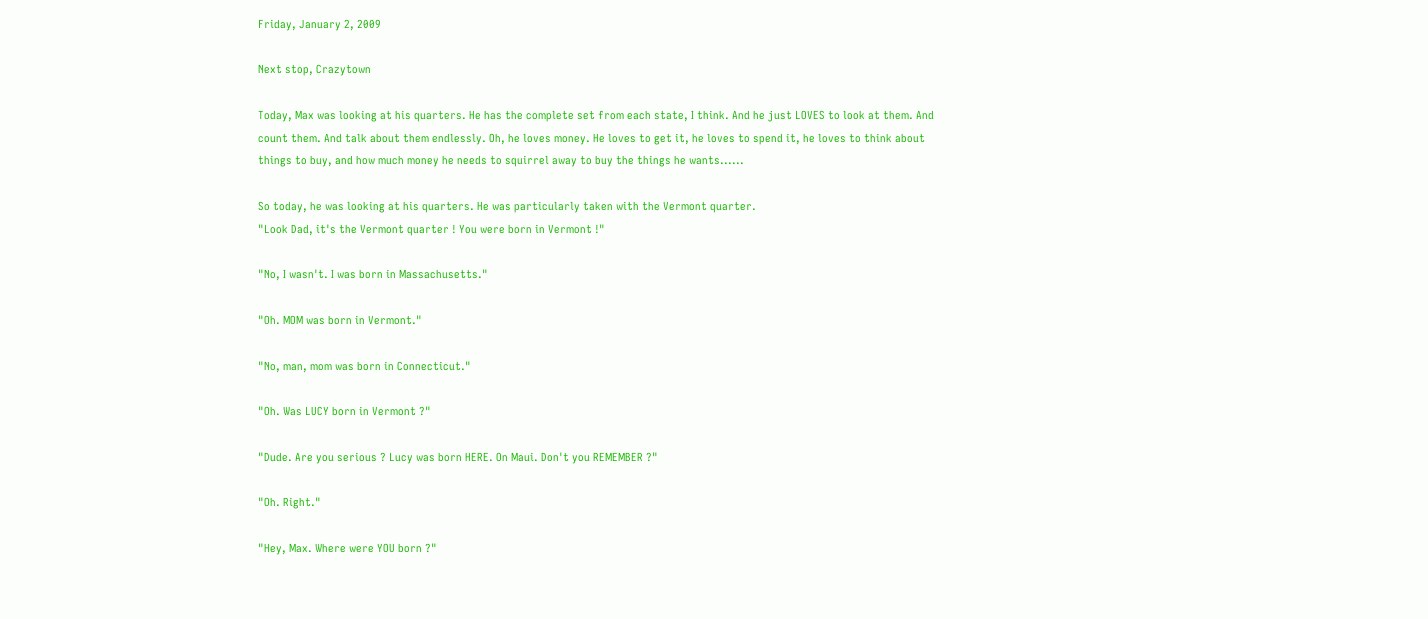Friday, January 2, 2009

Next stop, Crazytown

Today, Max was looking at his quarters. He has the complete set from each state, I think. And he just LOVES to look at them. And count them. And talk about them endlessly. Oh, he loves money. He loves to get it, he loves to spend it, he loves to think about things to buy, and how much money he needs to squirrel away to buy the things he wants......

So today, he was looking at his quarters. He was particularly taken with the Vermont quarter.
"Look Dad, it's the Vermont quarter ! You were born in Vermont !"

"No, I wasn't. I was born in Massachusetts."

"Oh. MOM was born in Vermont."

"No, man, mom was born in Connecticut."

"Oh. Was LUCY born in Vermont ?"

"Dude. Are you serious ? Lucy was born HERE. On Maui. Don't you REMEMBER ?"

"Oh. Right."

"Hey, Max. Where were YOU born ?"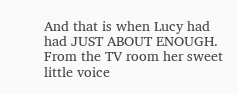And that is when Lucy had had JUST ABOUT ENOUGH. From the TV room her sweet little voice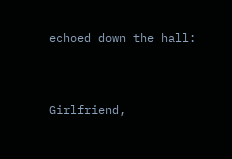echoed down the hall:


Girlfriend,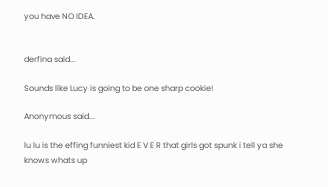you have NO IDEA.


derfina said...

Sounds like Lucy is going to be one sharp cookie!

Anonymous said...

lu lu is the effing funniest kid E V E R that girls got spunk i tell ya she knows whats up